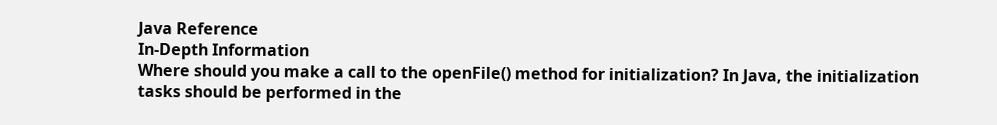Java Reference
In-Depth Information
Where should you make a call to the openFile() method for initialization? In Java, the initialization
tasks should be performed in the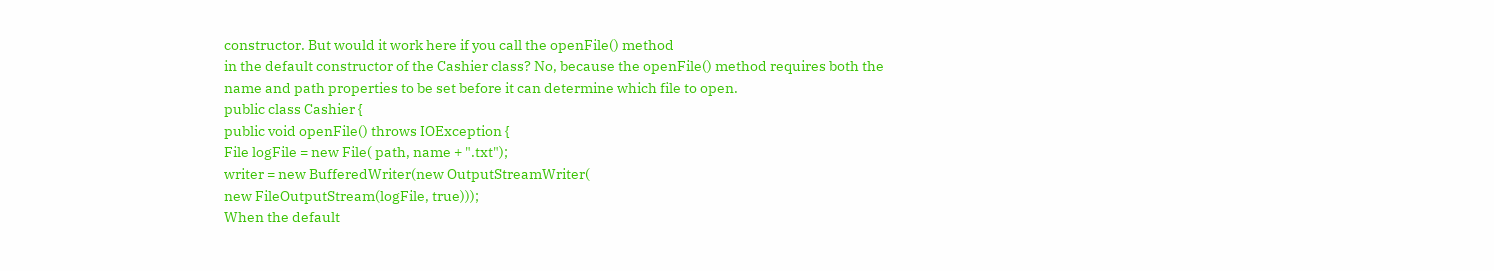constructor. But would it work here if you call the openFile() method
in the default constructor of the Cashier class? No, because the openFile() method requires both the
name and path properties to be set before it can determine which file to open.
public class Cashier {
public void openFile() throws IOException {
File logFile = new File( path, name + ".txt");
writer = new BufferedWriter(new OutputStreamWriter(
new FileOutputStream(logFile, true)));
When the default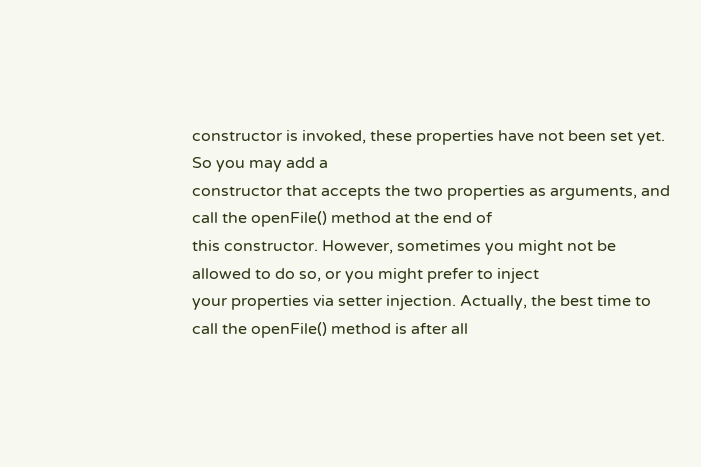constructor is invoked, these properties have not been set yet. So you may add a
constructor that accepts the two properties as arguments, and call the openFile() method at the end of
this constructor. However, sometimes you might not be allowed to do so, or you might prefer to inject
your properties via setter injection. Actually, the best time to call the openFile() method is after all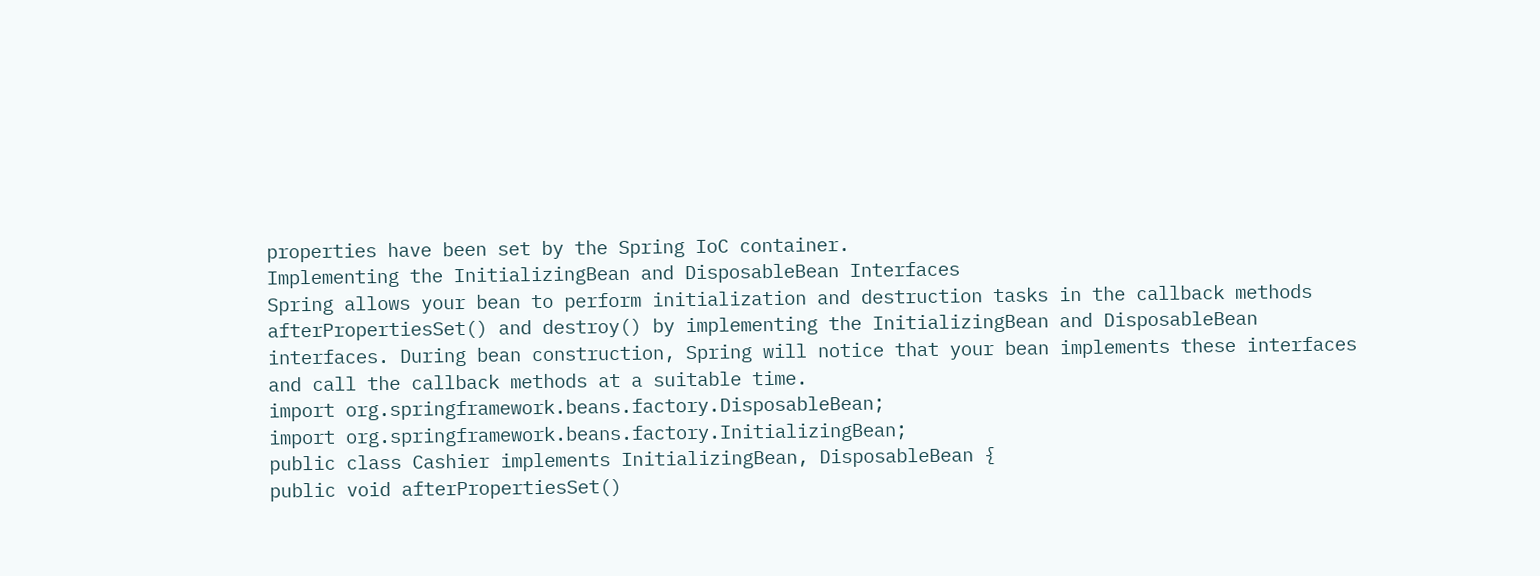properties have been set by the Spring IoC container.
Implementing the InitializingBean and DisposableBean Interfaces
Spring allows your bean to perform initialization and destruction tasks in the callback methods
afterPropertiesSet() and destroy() by implementing the InitializingBean and DisposableBean
interfaces. During bean construction, Spring will notice that your bean implements these interfaces
and call the callback methods at a suitable time.
import org.springframework.beans.factory.DisposableBean;
import org.springframework.beans.factory.InitializingBean;
public class Cashier implements InitializingBean, DisposableBean {
public void afterPropertiesSet()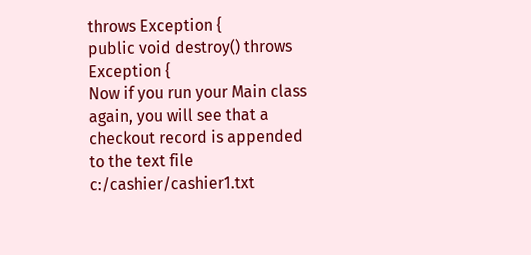throws Exception {
public void destroy() throws Exception {
Now if you run your Main class again, you will see that a checkout record is appended to the text file
c:/cashier/cashier1.txt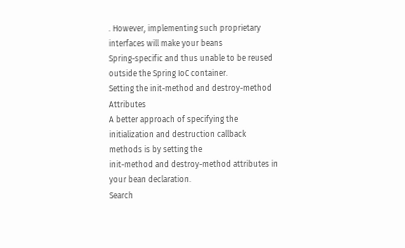. However, implementing such proprietary interfaces will make your beans
Spring-specific and thus unable to be reused outside the Spring IoC container.
Setting the init-method and destroy-method Attributes
A better approach of specifying the initialization and destruction callback methods is by setting the
init-method and destroy-method attributes in your bean declaration.
Search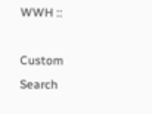WWH ::

Custom Search